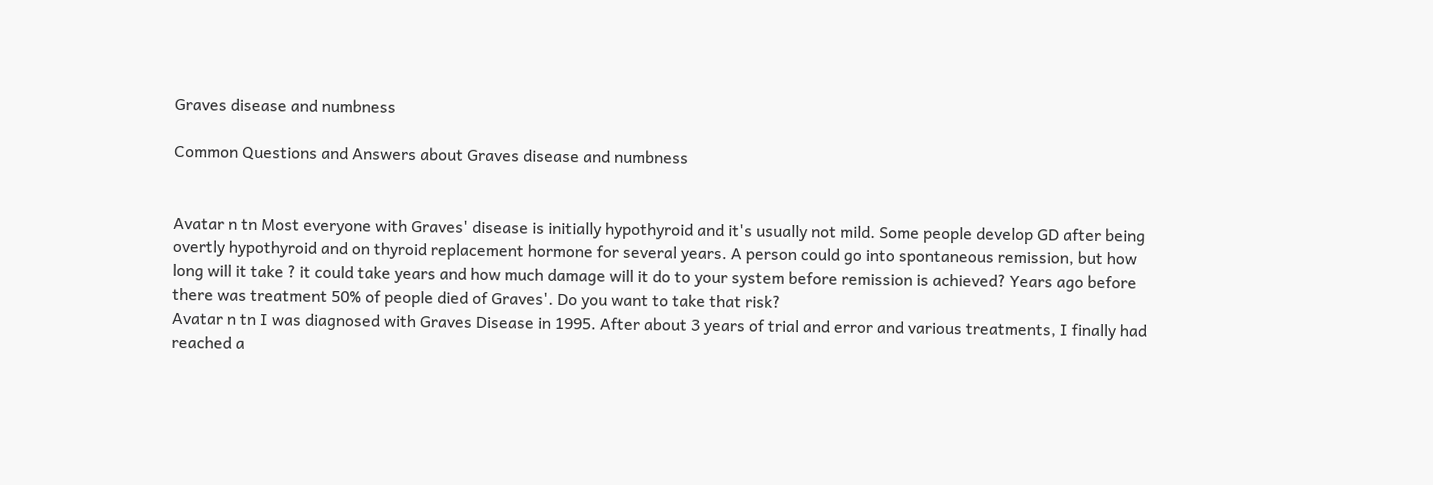Graves disease and numbness

Common Questions and Answers about Graves disease and numbness


Avatar n tn Most everyone with Graves' disease is initially hypothyroid and it's usually not mild. Some people develop GD after being overtly hypothyroid and on thyroid replacement hormone for several years. A person could go into spontaneous remission, but how long will it take ? it could take years and how much damage will it do to your system before remission is achieved? Years ago before there was treatment 50% of people died of Graves'. Do you want to take that risk?
Avatar n tn I was diagnosed with Graves Disease in 1995. After about 3 years of trial and error and various treatments, I finally had reached a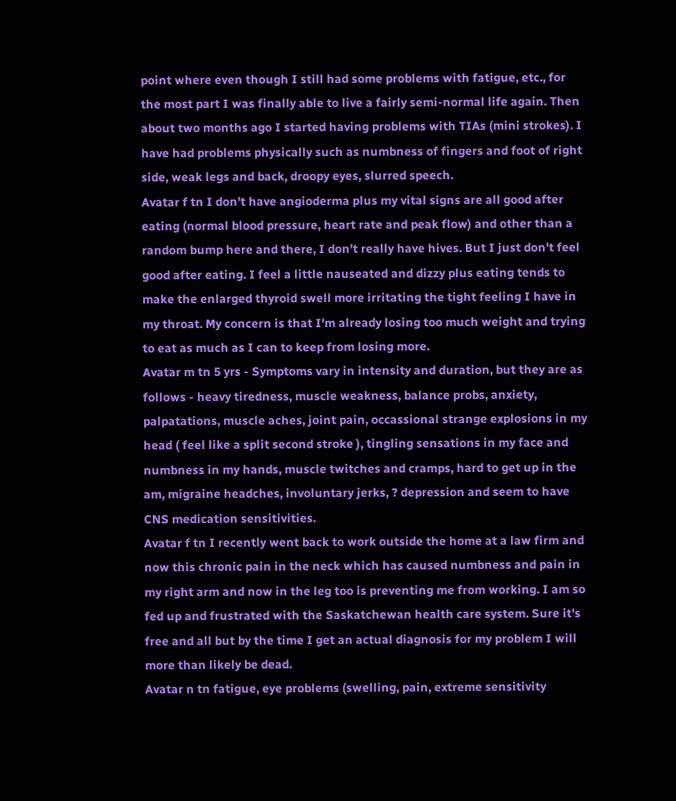point where even though I still had some problems with fatigue, etc., for the most part I was finally able to live a fairly semi-normal life again. Then about two months ago I started having problems with TIAs (mini strokes). I have had problems physically such as numbness of fingers and foot of right side, weak legs and back, droopy eyes, slurred speech.
Avatar f tn I don't have angioderma plus my vital signs are all good after eating (normal blood pressure, heart rate and peak flow) and other than a random bump here and there, I don't really have hives. But I just don't feel good after eating. I feel a little nauseated and dizzy plus eating tends to make the enlarged thyroid swell more irritating the tight feeling I have in my throat. My concern is that I'm already losing too much weight and trying to eat as much as I can to keep from losing more.
Avatar m tn 5 yrs - Symptoms vary in intensity and duration, but they are as follows - heavy tiredness, muscle weakness, balance probs, anxiety, palpatations, muscle aches, joint pain, occassional strange explosions in my head ( feel like a split second stroke ), tingling sensations in my face and numbness in my hands, muscle twitches and cramps, hard to get up in the am, migraine headches, involuntary jerks, ? depression and seem to have CNS medication sensitivities.
Avatar f tn I recently went back to work outside the home at a law firm and now this chronic pain in the neck which has caused numbness and pain in my right arm and now in the leg too is preventing me from working. I am so fed up and frustrated with the Saskatchewan health care system. Sure it's free and all but by the time I get an actual diagnosis for my problem I will more than likely be dead.
Avatar n tn fatigue, eye problems (swelling, pain, extreme sensitivity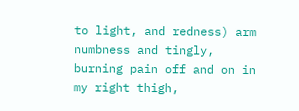to light, and redness) arm numbness and tingly, burning pain off and on in my right thigh,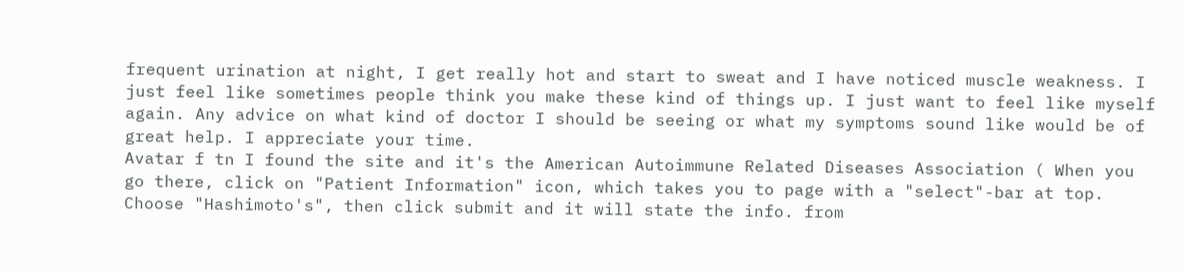frequent urination at night, I get really hot and start to sweat and I have noticed muscle weakness. I just feel like sometimes people think you make these kind of things up. I just want to feel like myself again. Any advice on what kind of doctor I should be seeing or what my symptoms sound like would be of great help. I appreciate your time.
Avatar f tn I found the site and it's the American Autoimmune Related Diseases Association ( When you go there, click on "Patient Information" icon, which takes you to page with a "select"-bar at top. Choose "Hashimoto's", then click submit and it will state the info. from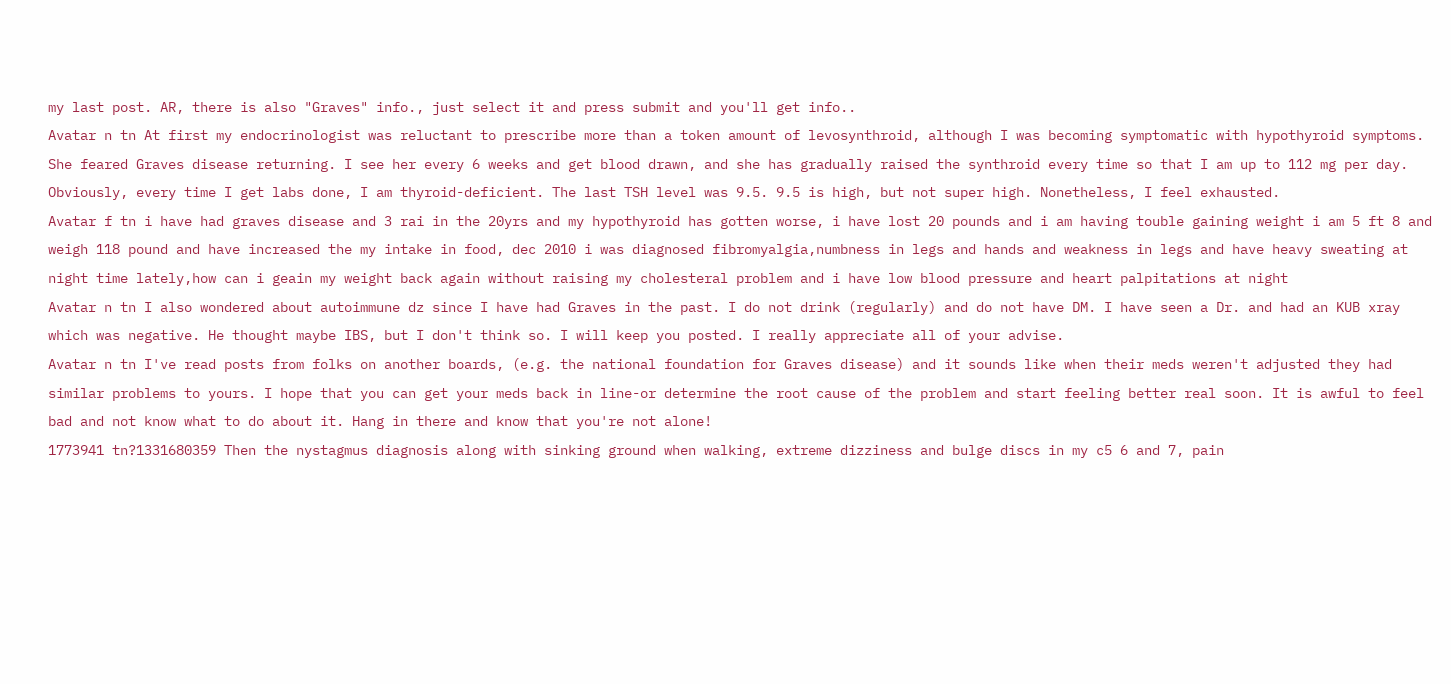my last post. AR, there is also "Graves" info., just select it and press submit and you'll get info..
Avatar n tn At first my endocrinologist was reluctant to prescribe more than a token amount of levosynthroid, although I was becoming symptomatic with hypothyroid symptoms. She feared Graves disease returning. I see her every 6 weeks and get blood drawn, and she has gradually raised the synthroid every time so that I am up to 112 mg per day. Obviously, every time I get labs done, I am thyroid-deficient. The last TSH level was 9.5. 9.5 is high, but not super high. Nonetheless, I feel exhausted.
Avatar f tn i have had graves disease and 3 rai in the 20yrs and my hypothyroid has gotten worse, i have lost 20 pounds and i am having touble gaining weight i am 5 ft 8 and weigh 118 pound and have increased the my intake in food, dec 2010 i was diagnosed fibromyalgia,numbness in legs and hands and weakness in legs and have heavy sweating at night time lately,how can i geain my weight back again without raising my cholesteral problem and i have low blood pressure and heart palpitations at night
Avatar n tn I also wondered about autoimmune dz since I have had Graves in the past. I do not drink (regularly) and do not have DM. I have seen a Dr. and had an KUB xray which was negative. He thought maybe IBS, but I don't think so. I will keep you posted. I really appreciate all of your advise.
Avatar n tn I've read posts from folks on another boards, (e.g. the national foundation for Graves disease) and it sounds like when their meds weren't adjusted they had similar problems to yours. I hope that you can get your meds back in line-or determine the root cause of the problem and start feeling better real soon. It is awful to feel bad and not know what to do about it. Hang in there and know that you're not alone!
1773941 tn?1331680359 Then the nystagmus diagnosis along with sinking ground when walking, extreme dizziness and bulge discs in my c5 6 and 7, pain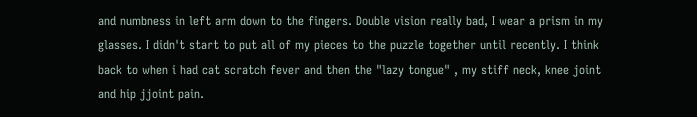and numbness in left arm down to the fingers. Double vision really bad, I wear a prism in my glasses. I didn't start to put all of my pieces to the puzzle together until recently. I think back to when i had cat scratch fever and then the "lazy tongue" , my stiff neck, knee joint and hip jjoint pain.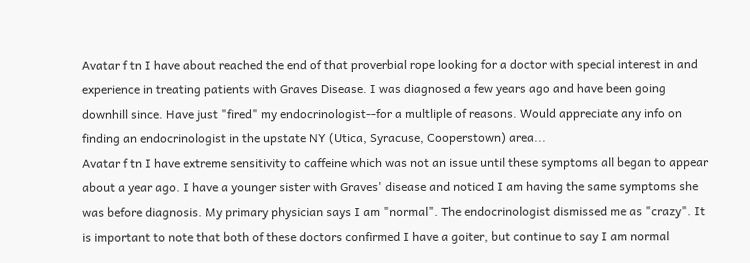Avatar f tn I have about reached the end of that proverbial rope looking for a doctor with special interest in and experience in treating patients with Graves Disease. I was diagnosed a few years ago and have been going downhill since. Have just "fired" my endocrinologist--for a multliple of reasons. Would appreciate any info on finding an endocrinologist in the upstate NY (Utica, Syracuse, Cooperstown) area...
Avatar f tn I have extreme sensitivity to caffeine which was not an issue until these symptoms all began to appear about a year ago. I have a younger sister with Graves' disease and noticed I am having the same symptoms she was before diagnosis. My primary physician says I am "normal". The endocrinologist dismissed me as "crazy". It is important to note that both of these doctors confirmed I have a goiter, but continue to say I am normal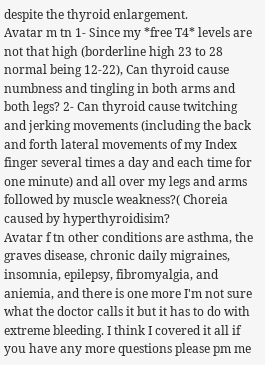despite the thyroid enlargement.
Avatar m tn 1- Since my *free T4* levels are not that high (borderline high 23 to 28 normal being 12-22), Can thyroid cause numbness and tingling in both arms and both legs? 2- Can thyroid cause twitching and jerking movements (including the back and forth lateral movements of my Index finger several times a day and each time for one minute) and all over my legs and arms followed by muscle weakness?( Choreia caused by hyperthyroidisim?
Avatar f tn other conditions are asthma, the graves disease, chronic daily migraines, insomnia, epilepsy, fibromyalgia, and aniemia, and there is one more I'm not sure what the doctor calls it but it has to do with extreme bleeding. I think I covered it all if you have any more questions please pm me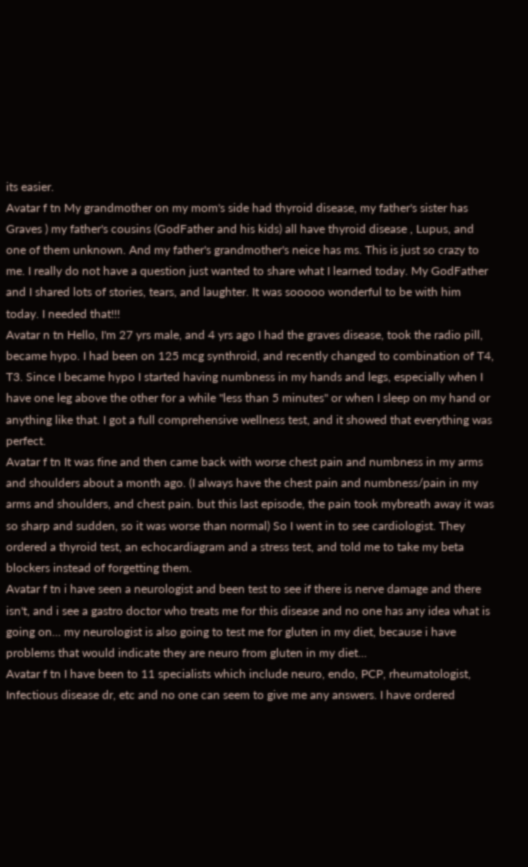its easier.
Avatar f tn My grandmother on my mom's side had thyroid disease, my father's sister has Graves ) my father's cousins (GodFather and his kids) all have thyroid disease , Lupus, and one of them unknown. And my father's grandmother's neice has ms. This is just so crazy to me. I really do not have a question just wanted to share what I learned today. My GodFather and I shared lots of stories, tears, and laughter. It was sooooo wonderful to be with him today. I needed that!!!
Avatar n tn Hello, I'm 27 yrs male, and 4 yrs ago I had the graves disease, took the radio pill, became hypo. I had been on 125 mcg synthroid, and recently changed to combination of T4, T3. Since I became hypo I started having numbness in my hands and legs, especially when I have one leg above the other for a while "less than 5 minutes" or when I sleep on my hand or anything like that. I got a full comprehensive wellness test, and it showed that everything was perfect.
Avatar f tn It was fine and then came back with worse chest pain and numbness in my arms and shoulders about a month ago. (I always have the chest pain and numbness/pain in my arms and shoulders, and chest pain. but this last episode, the pain took mybreath away it was so sharp and sudden, so it was worse than normal) So I went in to see cardiologist. They ordered a thyroid test, an echocardiagram and a stress test, and told me to take my beta blockers instead of forgetting them.
Avatar f tn i have seen a neurologist and been test to see if there is nerve damage and there isn't, and i see a gastro doctor who treats me for this disease and no one has any idea what is going on... my neurologist is also going to test me for gluten in my diet, because i have problems that would indicate they are neuro from gluten in my diet...
Avatar f tn I have been to 11 specialists which include neuro, endo, PCP, rheumatologist, Infectious disease dr, etc and no one can seem to give me any answers. I have ordered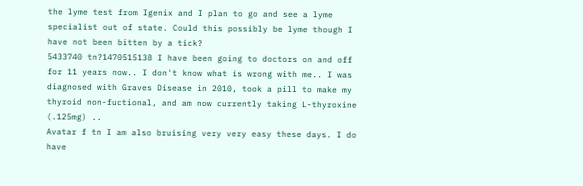the lyme test from Igenix and I plan to go and see a lyme specialist out of state. Could this possibly be lyme though I have not been bitten by a tick?
5433740 tn?1470515138 I have been going to doctors on and off for 11 years now.. I don't know what is wrong with me.. I was diagnosed with Graves Disease in 2010, took a pill to make my thyroid non-fuctional, and am now currently taking L-thyroxine (.125mg) ..
Avatar f tn I am also bruising very very easy these days. I do have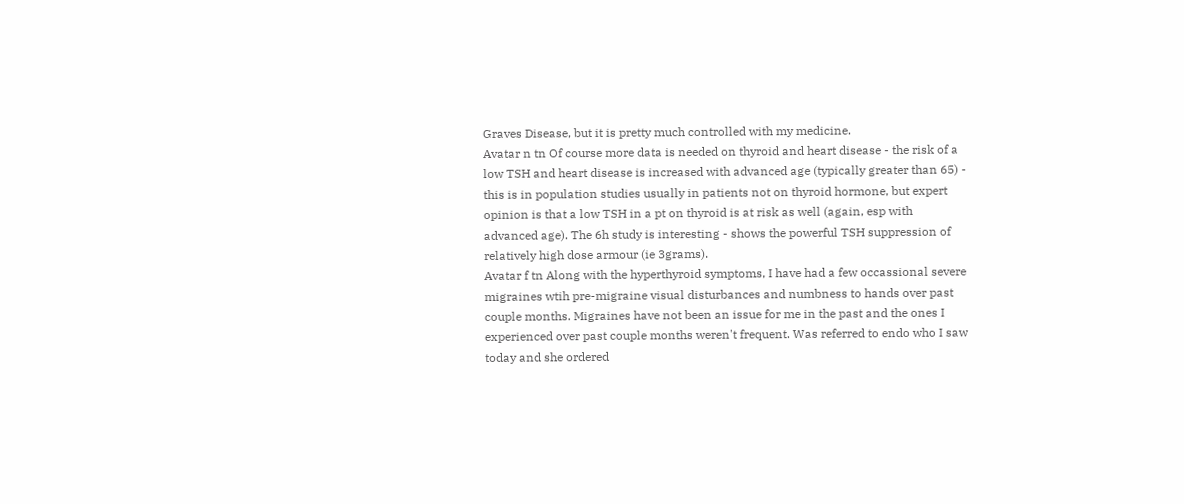Graves Disease, but it is pretty much controlled with my medicine.
Avatar n tn Of course more data is needed on thyroid and heart disease - the risk of a low TSH and heart disease is increased with advanced age (typically greater than 65) - this is in population studies usually in patients not on thyroid hormone, but expert opinion is that a low TSH in a pt on thyroid is at risk as well (again, esp with advanced age). The 6h study is interesting - shows the powerful TSH suppression of relatively high dose armour (ie 3grams).
Avatar f tn Along with the hyperthyroid symptoms, I have had a few occassional severe migraines wtih pre-migraine visual disturbances and numbness to hands over past couple months. Migraines have not been an issue for me in the past and the ones I experienced over past couple months weren't frequent. Was referred to endo who I saw today and she ordered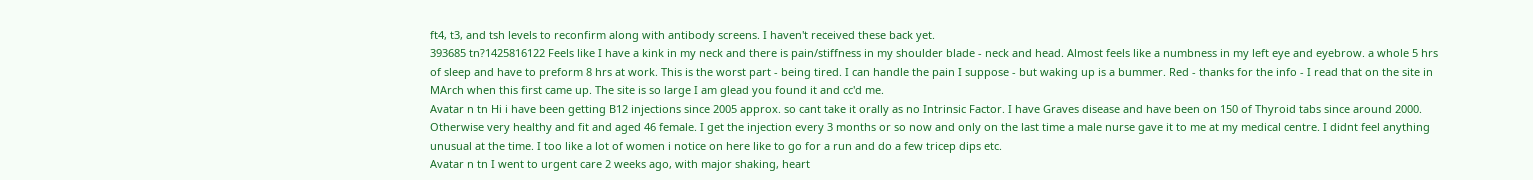ft4, t3, and tsh levels to reconfirm along with antibody screens. I haven't received these back yet.
393685 tn?1425816122 Feels like I have a kink in my neck and there is pain/stiffness in my shoulder blade - neck and head. Almost feels like a numbness in my left eye and eyebrow. a whole 5 hrs of sleep and have to preform 8 hrs at work. This is the worst part - being tired. I can handle the pain I suppose - but waking up is a bummer. Red - thanks for the info - I read that on the site in MArch when this first came up. The site is so large I am glead you found it and cc'd me.
Avatar n tn Hi i have been getting B12 injections since 2005 approx. so cant take it orally as no Intrinsic Factor. I have Graves disease and have been on 150 of Thyroid tabs since around 2000. Otherwise very healthy and fit and aged 46 female. I get the injection every 3 months or so now and only on the last time a male nurse gave it to me at my medical centre. I didnt feel anything unusual at the time. I too like a lot of women i notice on here like to go for a run and do a few tricep dips etc.
Avatar n tn I went to urgent care 2 weeks ago, with major shaking, heart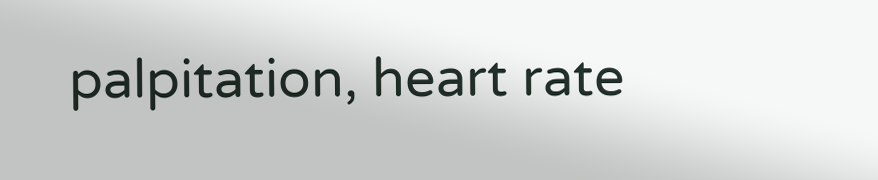palpitation, heart rate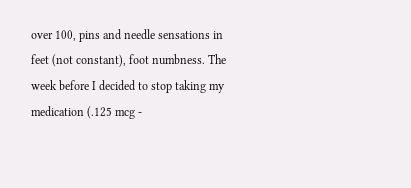over 100, pins and needle sensations in feet (not constant), foot numbness. The week before I decided to stop taking my medication (.125 mcg -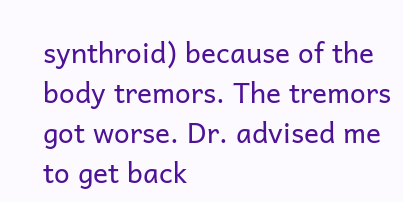synthroid) because of the body tremors. The tremors got worse. Dr. advised me to get back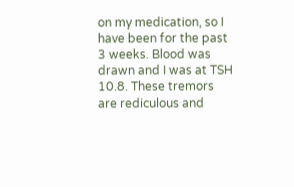on my medication, so I have been for the past 3 weeks. Blood was drawn and I was at TSH 10.8. These tremors are rediculous and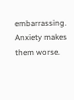embarrassing. Anxiety makes them worse.